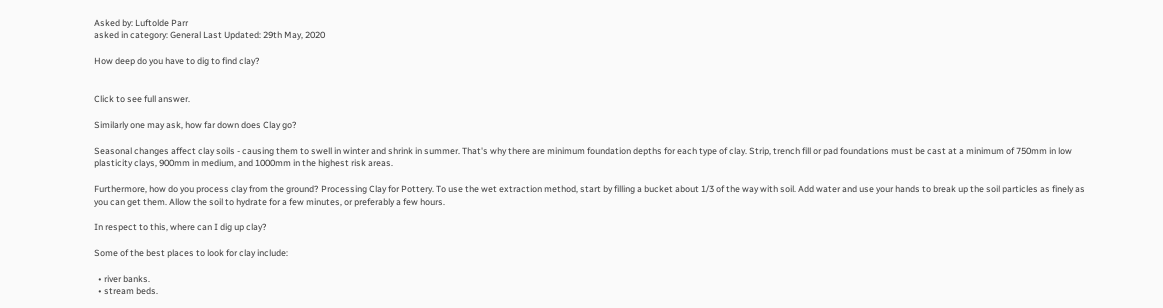Asked by: Luftolde Parr
asked in category: General Last Updated: 29th May, 2020

How deep do you have to dig to find clay?


Click to see full answer.

Similarly one may ask, how far down does Clay go?

Seasonal changes affect clay soils - causing them to swell in winter and shrink in summer. That's why there are minimum foundation depths for each type of clay. Strip, trench fill or pad foundations must be cast at a minimum of 750mm in low plasticity clays, 900mm in medium, and 1000mm in the highest risk areas.

Furthermore, how do you process clay from the ground? Processing Clay for Pottery. To use the wet extraction method, start by filling a bucket about 1/3 of the way with soil. Add water and use your hands to break up the soil particles as finely as you can get them. Allow the soil to hydrate for a few minutes, or preferably a few hours.

In respect to this, where can I dig up clay?

Some of the best places to look for clay include:

  • river banks.
  • stream beds.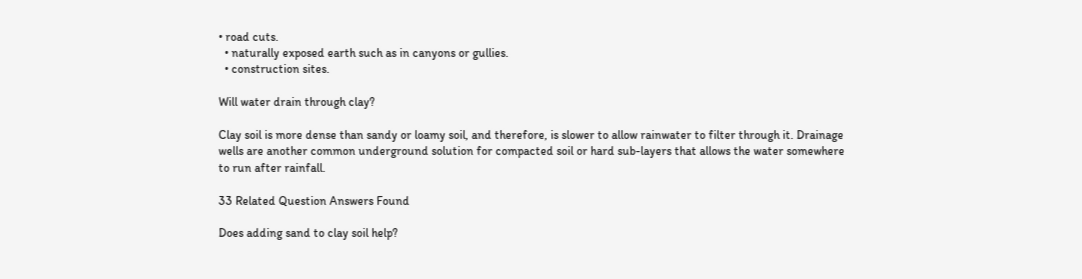• road cuts.
  • naturally exposed earth such as in canyons or gullies.
  • construction sites.

Will water drain through clay?

Clay soil is more dense than sandy or loamy soil, and therefore, is slower to allow rainwater to filter through it. Drainage wells are another common underground solution for compacted soil or hard sub-layers that allows the water somewhere to run after rainfall.

33 Related Question Answers Found

Does adding sand to clay soil help?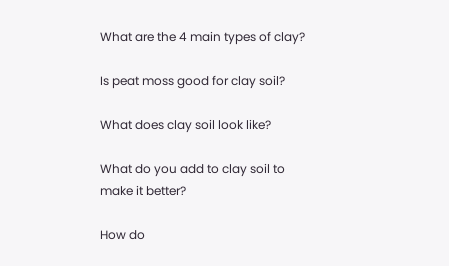What are the 4 main types of clay?

Is peat moss good for clay soil?

What does clay soil look like?

What do you add to clay soil to make it better?

How do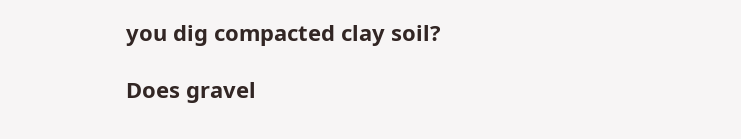you dig compacted clay soil?

Does gravel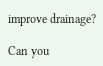improve drainage?

Can you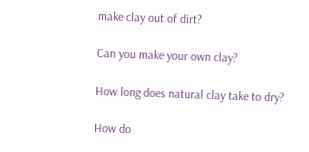make clay out of dirt?

Can you make your own clay?

How long does natural clay take to dry?

How do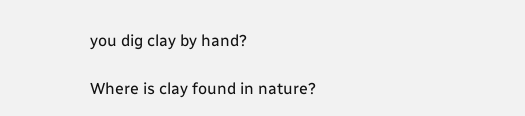you dig clay by hand?

Where is clay found in nature?